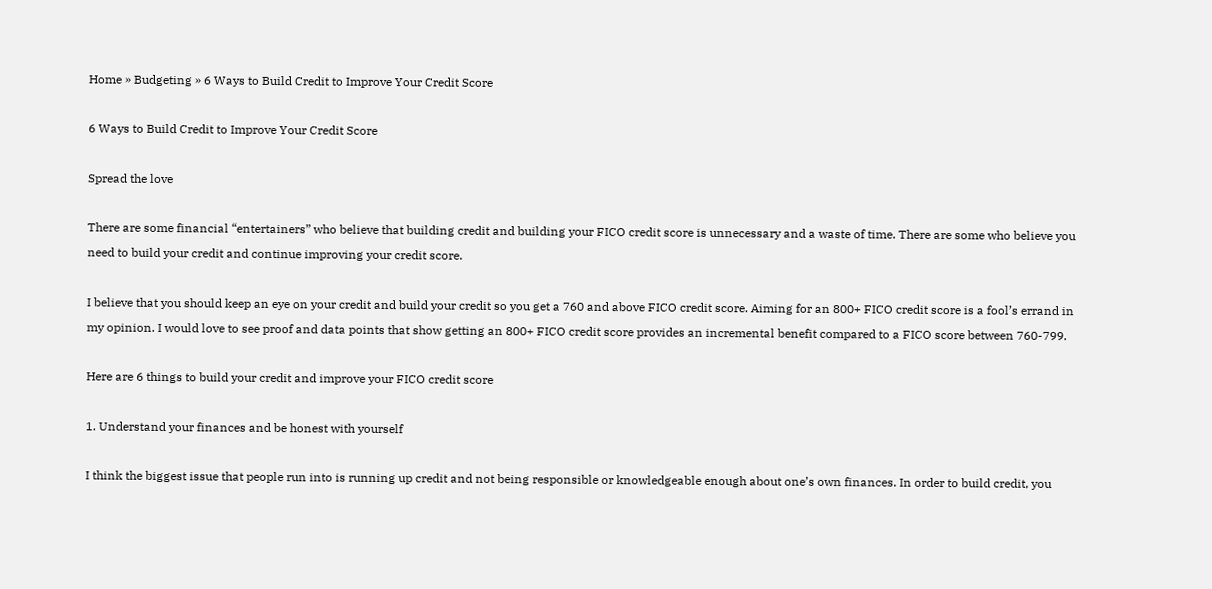Home » Budgeting » 6 Ways to Build Credit to Improve Your Credit Score

6 Ways to Build Credit to Improve Your Credit Score

Spread the love

There are some financial “entertainers” who believe that building credit and building your FICO credit score is unnecessary and a waste of time. There are some who believe you need to build your credit and continue improving your credit score.

I believe that you should keep an eye on your credit and build your credit so you get a 760 and above FICO credit score. Aiming for an 800+ FICO credit score is a fool’s errand in my opinion. I would love to see proof and data points that show getting an 800+ FICO credit score provides an incremental benefit compared to a FICO score between 760-799.

Here are 6 things to build your credit and improve your FICO credit score

1. Understand your finances and be honest with yourself

I think the biggest issue that people run into is running up credit and not being responsible or knowledgeable enough about one’s own finances. In order to build credit, you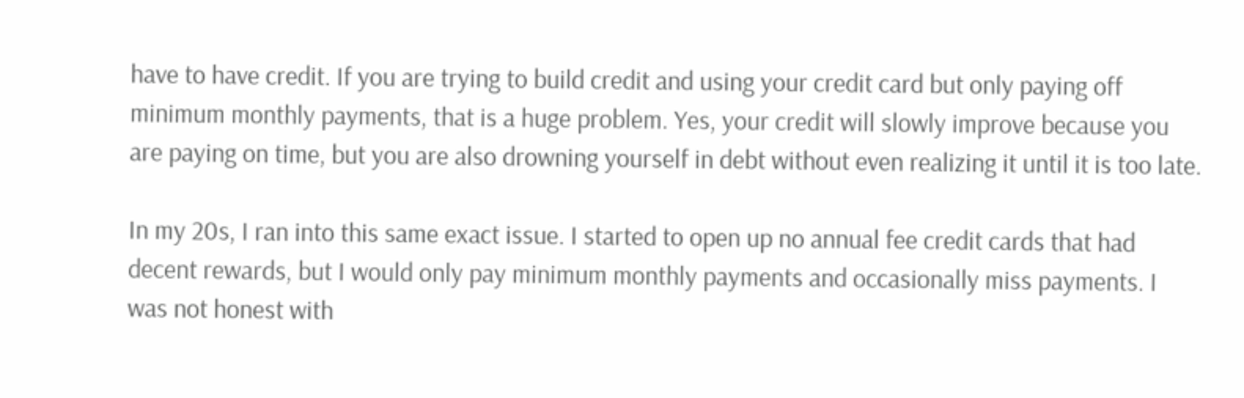have to have credit. If you are trying to build credit and using your credit card but only paying off minimum monthly payments, that is a huge problem. Yes, your credit will slowly improve because you are paying on time, but you are also drowning yourself in debt without even realizing it until it is too late.

In my 20s, I ran into this same exact issue. I started to open up no annual fee credit cards that had decent rewards, but I would only pay minimum monthly payments and occasionally miss payments. I was not honest with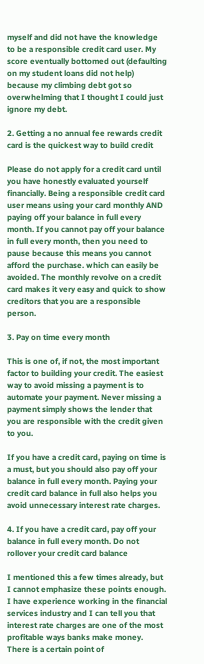myself and did not have the knowledge to be a responsible credit card user. My score eventually bottomed out (defaulting on my student loans did not help) because my climbing debt got so overwhelming that I thought I could just ignore my debt.

2. Getting a no annual fee rewards credit card is the quickest way to build credit

Please do not apply for a credit card until you have honestly evaluated yourself financially. Being a responsible credit card user means using your card monthly AND paying off your balance in full every month. If you cannot pay off your balance in full every month, then you need to pause because this means you cannot afford the purchase. which can easily be avoided. The monthly revolve on a credit card makes it very easy and quick to show creditors that you are a responsible person.

3. Pay on time every month

This is one of, if not, the most important factor to building your credit. The easiest way to avoid missing a payment is to automate your payment. Never missing a payment simply shows the lender that you are responsible with the credit given to you.

If you have a credit card, paying on time is a must, but you should also pay off your balance in full every month. Paying your credit card balance in full also helps you avoid unnecessary interest rate charges.

4. If you have a credit card, pay off your balance in full every month. Do not rollover your credit card balance

I mentioned this a few times already, but I cannot emphasize these points enough. I have experience working in the financial services industry and I can tell you that interest rate charges are one of the most profitable ways banks make money. There is a certain point of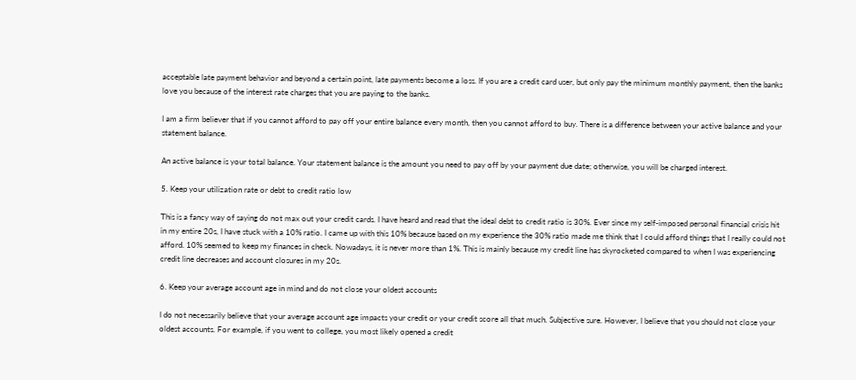acceptable late payment behavior and beyond a certain point, late payments become a loss. If you are a credit card user, but only pay the minimum monthly payment, then the banks love you because of the interest rate charges that you are paying to the banks.

I am a firm believer that if you cannot afford to pay off your entire balance every month, then you cannot afford to buy. There is a difference between your active balance and your statement balance.

An active balance is your total balance. Your statement balance is the amount you need to pay off by your payment due date; otherwise, you will be charged interest.

5. Keep your utilization rate or debt to credit ratio low

This is a fancy way of saying do not max out your credit cards. I have heard and read that the ideal debt to credit ratio is 30%. Ever since my self-imposed personal financial crisis hit in my entire 20s, I have stuck with a 10% ratio. I came up with this 10% because based on my experience the 30% ratio made me think that I could afford things that I really could not afford. 10% seemed to keep my finances in check. Nowadays, it is never more than 1%. This is mainly because my credit line has skyrocketed compared to when I was experiencing credit line decreases and account closures in my 20s.

6. Keep your average account age in mind and do not close your oldest accounts

I do not necessarily believe that your average account age impacts your credit or your credit score all that much. Subjective sure. However, I believe that you should not close your oldest accounts. For example, if you went to college, you most likely opened a credit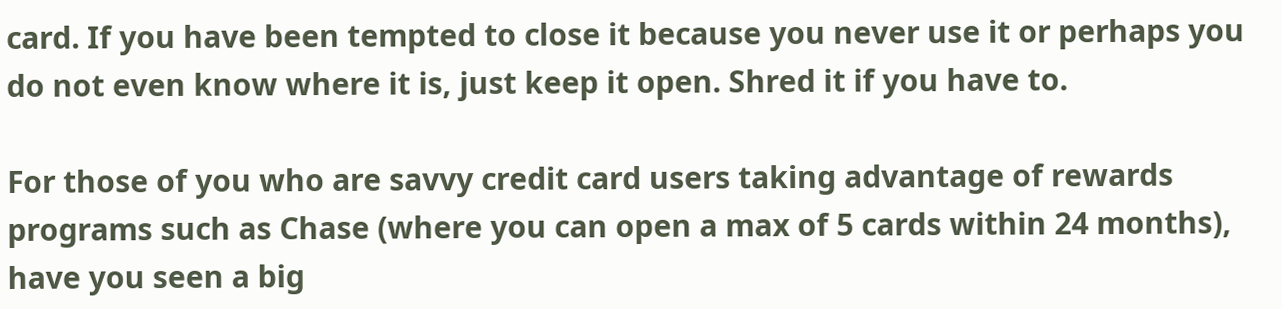card. If you have been tempted to close it because you never use it or perhaps you do not even know where it is, just keep it open. Shred it if you have to.

For those of you who are savvy credit card users taking advantage of rewards programs such as Chase (where you can open a max of 5 cards within 24 months), have you seen a big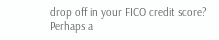drop off in your FICO credit score? Perhaps a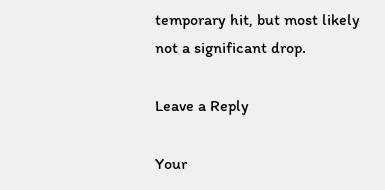temporary hit, but most likely not a significant drop.

Leave a Reply

Your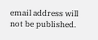email address will not be published.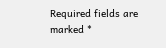Required fields are marked *